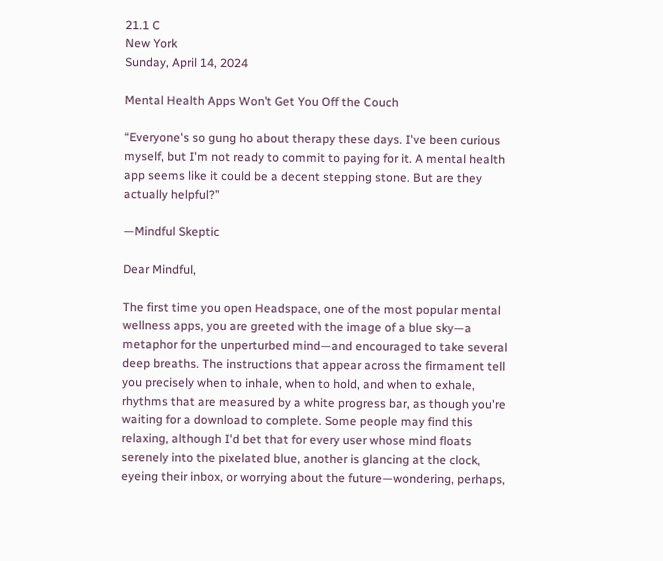21.1 C
New York
Sunday, April 14, 2024

Mental Health Apps Won’t Get You Off the Couch

“Everyone's so gung ho about therapy these days. I've been curious myself, but I'm not ready to commit to paying for it. A mental health app seems like it could be a decent stepping stone. But are they actually helpful?”

—Mindful Skeptic

Dear Mindful,

The first time you open Headspace, one of the most popular mental wellness apps, you are greeted with the image of a blue sky—a metaphor for the unperturbed mind—and encouraged to take several deep breaths. The instructions that appear across the firmament tell you precisely when to inhale, when to hold, and when to exhale, rhythms that are measured by a white progress bar, as though you're waiting for a download to complete. Some people may find this relaxing, although I'd bet that for every user whose mind floats serenely into the pixelated blue, another is glancing at the clock, eyeing their inbox, or worrying about the future—wondering, perhaps,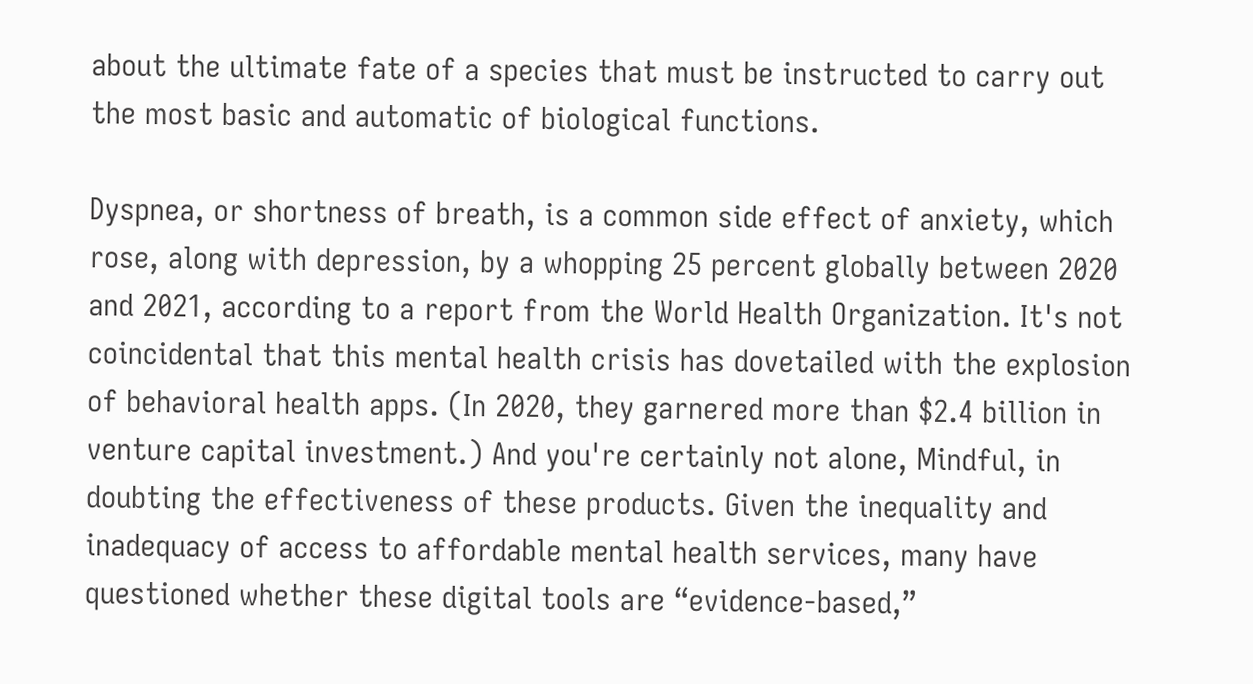about the ultimate fate of a species that must be instructed to carry out the most basic and automatic of biological functions.

Dyspnea, or shortness of breath, is a common side effect of anxiety, which rose, along with depression, by a whopping 25 percent globally between 2020 and 2021, according to a report from the World Health Organization. It's not coincidental that this mental health crisis has dovetailed with the explosion of behavioral health apps. (In 2020, they garnered more than $2.4 billion in venture capital investment.) And you're certainly not alone, Mindful, in doubting the effectiveness of these products. Given the inequality and inadequacy of access to affordable mental health services, many have questioned whether these digital tools are “evidence-based,”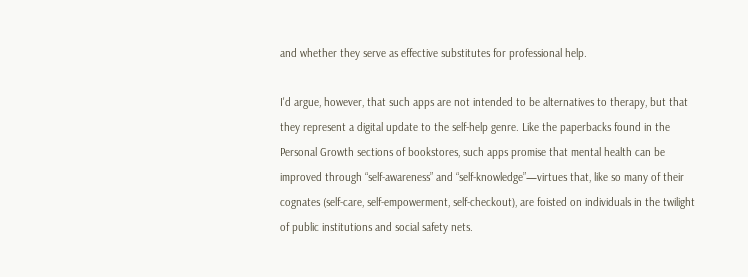and whether they serve as effective substitutes for professional help.

I'd argue, however, that such apps are not intended to be alternatives to therapy, but that they represent a digital update to the self-help genre. Like the paperbacks found in the Personal Growth sections of bookstores, such apps promise that mental health can be improved through “self-awareness” and “self-knowledge”—virtues that, like so many of their cognates (self-care, self-empowerment, self-checkout), are foisted on individuals in the twilight of public institutions and social safety nets.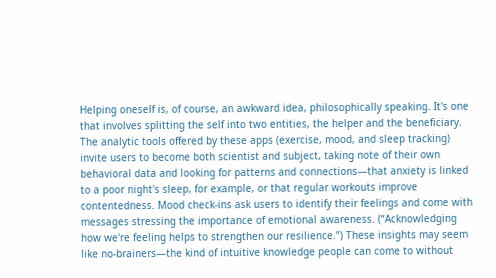Helping oneself is, of course, an awkward idea, philosophically speaking. It's one that involves splitting the self into two entities, the helper and the beneficiary. The analytic tools offered by these apps (exercise, mood, and sleep tracking) invite users to become both scientist and subject, taking note of their own behavioral data and looking for patterns and connections—that anxiety is linked to a poor night's sleep, for example, or that regular workouts improve contentedness. Mood check-ins ask users to identify their feelings and come with messages stressing the importance of emotional awareness. (“Acknowledging how we're feeling helps to strengthen our resilience.”) These insights may seem like no-brainers—the kind of intuitive knowledge people can come to without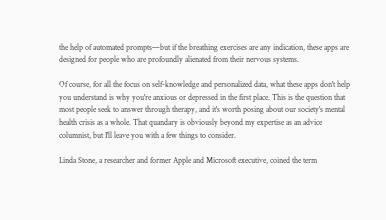the help of automated prompts—but if the breathing exercises are any indication, these apps are designed for people who are profoundly alienated from their nervous systems.

Of course, for all the focus on self-knowledge and personalized data, what these apps don't help you understand is why you're anxious or depressed in the first place. This is the question that most people seek to answer through therapy, and it's worth posing about our society's mental health crisis as a whole. That quandary is obviously beyond my expertise as an advice columnist, but I'll leave you with a few things to consider.

Linda Stone, a researcher and former Apple and Microsoft executive, coined the term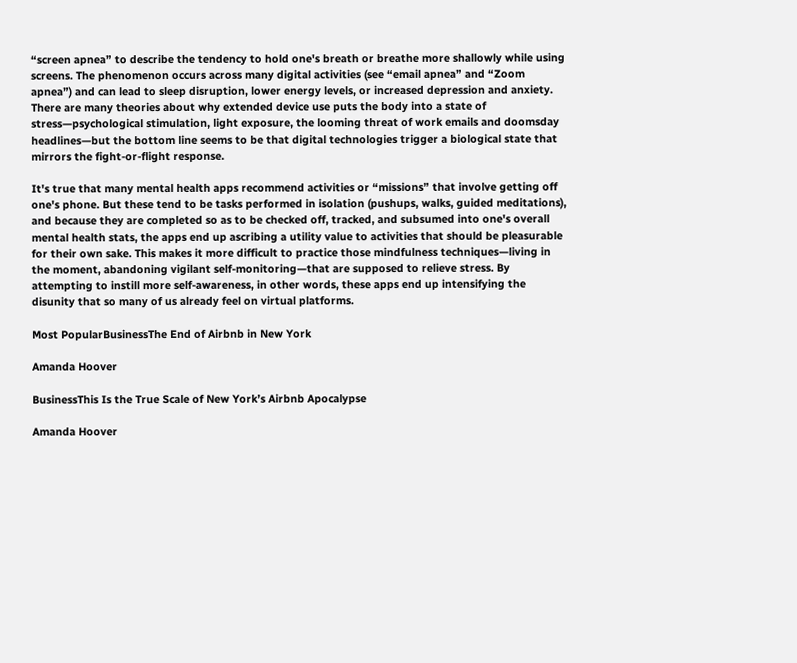“screen apnea” to describe the tendency to hold one's breath or breathe more shallowly while using screens. The phenomenon occurs across many digital activities (see “email apnea” and “Zoom apnea”) and can lead to sleep disruption, lower energy levels, or increased depression and anxiety. There are many theories about why extended device use puts the body into a state of stress—psychological stimulation, light exposure, the looming threat of work emails and doomsday headlines—but the bottom line seems to be that digital technologies trigger a biological state that mirrors the fight-or-flight response.

It's true that many mental health apps recommend activities or “missions” that involve getting off one's phone. But these tend to be tasks performed in isolation (pushups, walks, guided meditations), and because they are completed so as to be checked off, tracked, and subsumed into one's overall mental health stats, the apps end up ascribing a utility value to activities that should be pleasurable for their own sake. This makes it more difficult to practice those mindfulness techniques—living in the moment, abandoning vigilant self-monitoring—that are supposed to relieve stress. By attempting to instill more self-awareness, in other words, these apps end up intensifying the disunity that so many of us already feel on virtual platforms.

Most PopularBusinessThe End of Airbnb in New York

Amanda Hoover

BusinessThis Is the True Scale of New York’s Airbnb Apocalypse

Amanda Hoover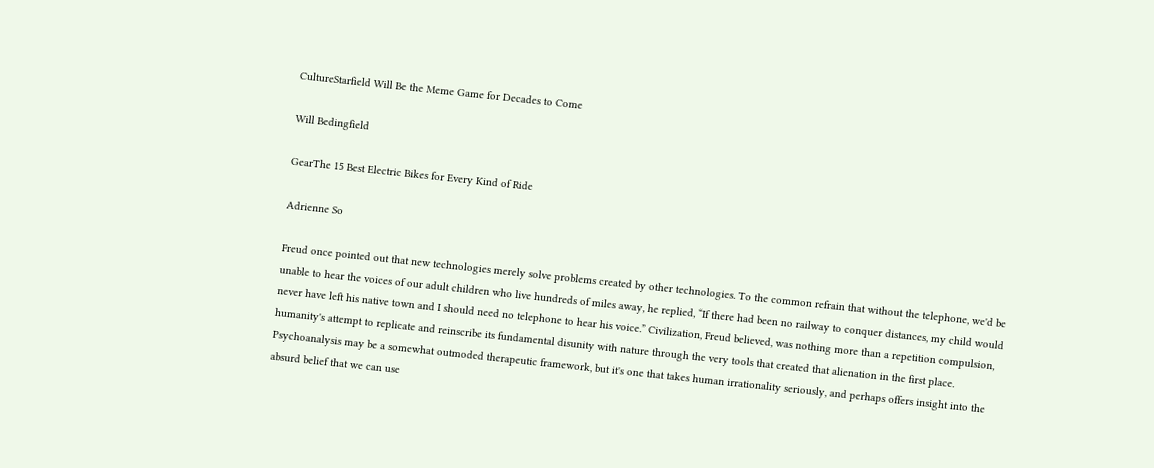CultureStarfield Will Be the Meme Game for Decades to Come

Will Bedingfield

GearThe 15 Best Electric Bikes for Every Kind of Ride

Adrienne So

Freud once pointed out that new technologies merely solve problems created by other technologies. To the common refrain that without the telephone, we'd be unable to hear the voices of our adult children who live hundreds of miles away, he replied, “If there had been no railway to conquer distances, my child would never have left his native town and I should need no telephone to hear his voice.” Civilization, Freud believed, was nothing more than a repetition compulsion, humanity's attempt to replicate and reinscribe its fundamental disunity with nature through the very tools that created that alienation in the first place. Psychoanalysis may be a somewhat outmoded therapeutic framework, but it's one that takes human irrationality seriously, and perhaps offers insight into the absurd belief that we can use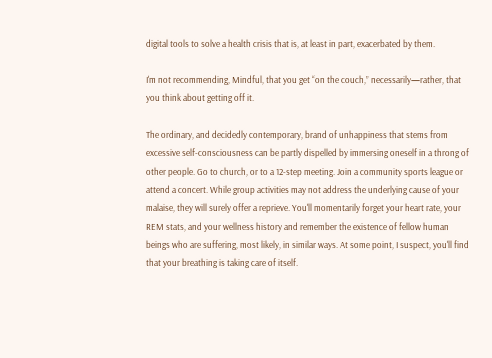digital tools to solve a health crisis that is, at least in part, exacerbated by them.

I'm not recommending, Mindful, that you get “on the couch,” necessarily—rather, that you think about getting off it.

The ordinary, and decidedly contemporary, brand of unhappiness that stems from excessive self-consciousness can be partly dispelled by immersing oneself in a throng of other people. Go to church, or to a 12-step meeting. Join a community sports league or attend a concert. While group activities may not address the underlying cause of your malaise, they will surely offer a reprieve. You'll momentarily forget your heart rate, your REM stats, and your wellness history and remember the existence of fellow human beings who are suffering, most likely, in similar ways. At some point, I suspect, you'll find that your breathing is taking care of itself.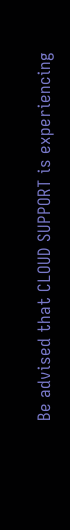Be advised that CLOUD SUPPORT is experiencing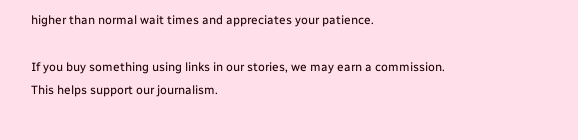higher than normal wait times and appreciates your patience.

If you buy something using links in our stories, we may earn a commission. This helps support our journalism.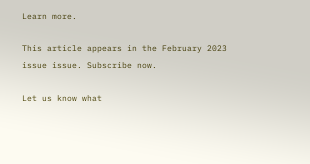Learn more.

This article appears in the February 2023 issue issue. Subscribe now.

Let us know what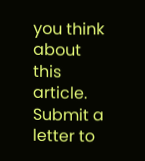you think about this article. Submit a letter to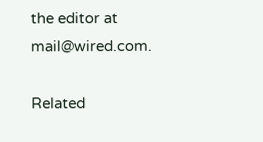the editor at mail@wired.com.

Related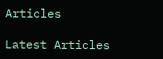Articles

Latest Articles